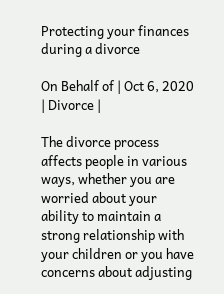Protecting your finances during a divorce

On Behalf of | Oct 6, 2020 | Divorce |

The divorce process affects people in various ways, whether you are worried about your ability to maintain a strong relationship with your children or you have concerns about adjusting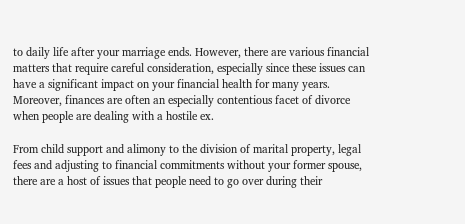to daily life after your marriage ends. However, there are various financial matters that require careful consideration, especially since these issues can have a significant impact on your financial health for many years. Moreover, finances are often an especially contentious facet of divorce when people are dealing with a hostile ex.

From child support and alimony to the division of marital property, legal fees and adjusting to financial commitments without your former spouse, there are a host of issues that people need to go over during their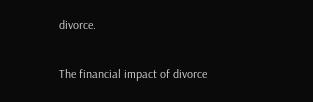divorce.

The financial impact of divorce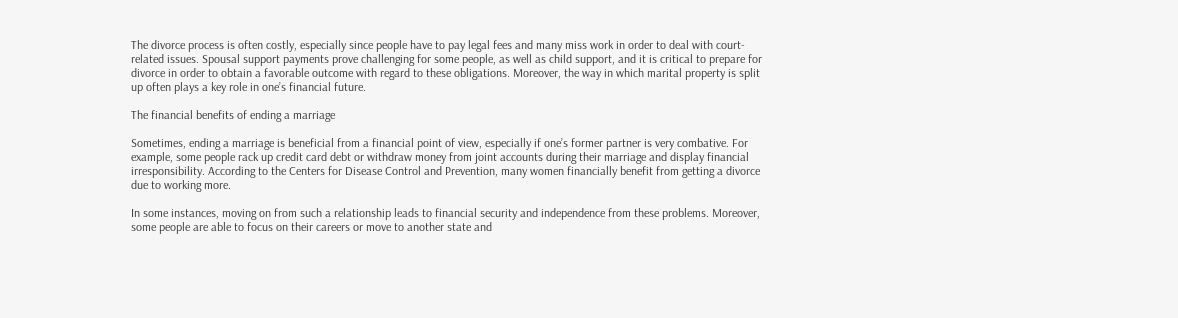The divorce process is often costly, especially since people have to pay legal fees and many miss work in order to deal with court-related issues. Spousal support payments prove challenging for some people, as well as child support, and it is critical to prepare for divorce in order to obtain a favorable outcome with regard to these obligations. Moreover, the way in which marital property is split up often plays a key role in one’s financial future.

The financial benefits of ending a marriage

Sometimes, ending a marriage is beneficial from a financial point of view, especially if one’s former partner is very combative. For example, some people rack up credit card debt or withdraw money from joint accounts during their marriage and display financial irresponsibility. According to the Centers for Disease Control and Prevention, many women financially benefit from getting a divorce due to working more.

In some instances, moving on from such a relationship leads to financial security and independence from these problems. Moreover, some people are able to focus on their careers or move to another state and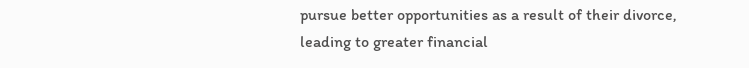pursue better opportunities as a result of their divorce, leading to greater financial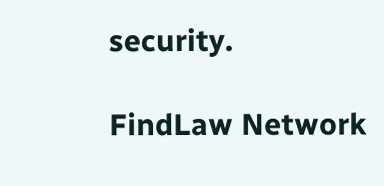security.

FindLaw Network